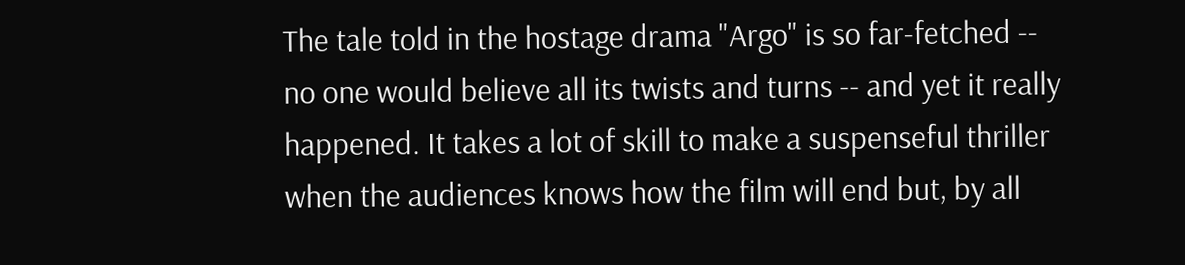The tale told in the hostage drama "Argo" is so far-fetched -- no one would believe all its twists and turns -- and yet it really happened. It takes a lot of skill to make a suspenseful thriller when the audiences knows how the film will end but, by all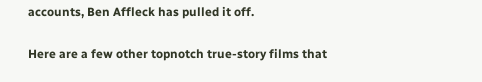accounts, Ben Affleck has pulled it off.

Here are a few other topnotch true-story films that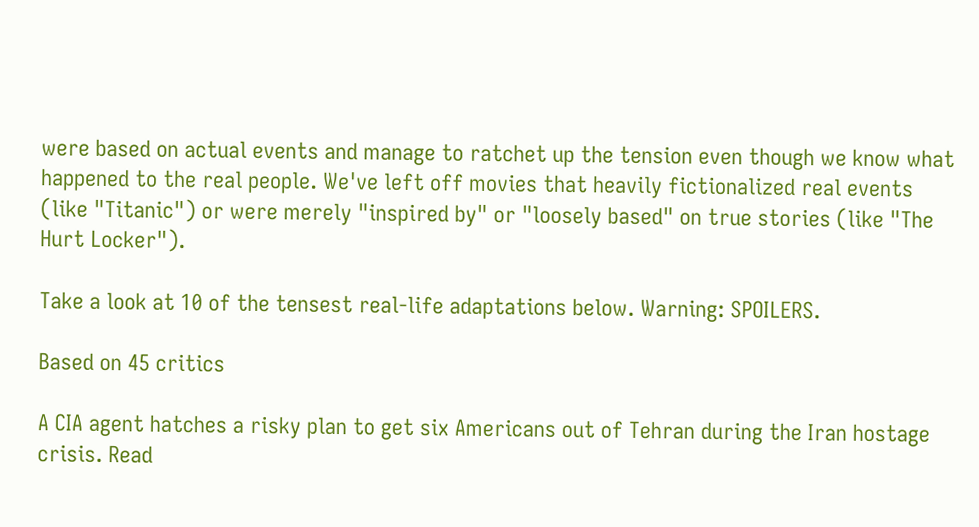were based on actual events and manage to ratchet up the tension even though we know what happened to the real people. We've left off movies that heavily fictionalized real events (like "Titanic") or were merely "inspired by" or "loosely based" on true stories (like "The Hurt Locker").

Take a look at 10 of the tensest real-life adaptations below. Warning: SPOILERS.

Based on 45 critics

A CIA agent hatches a risky plan to get six Americans out of Tehran during the Iran hostage crisis. Read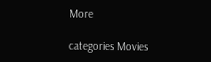More

categories Movies